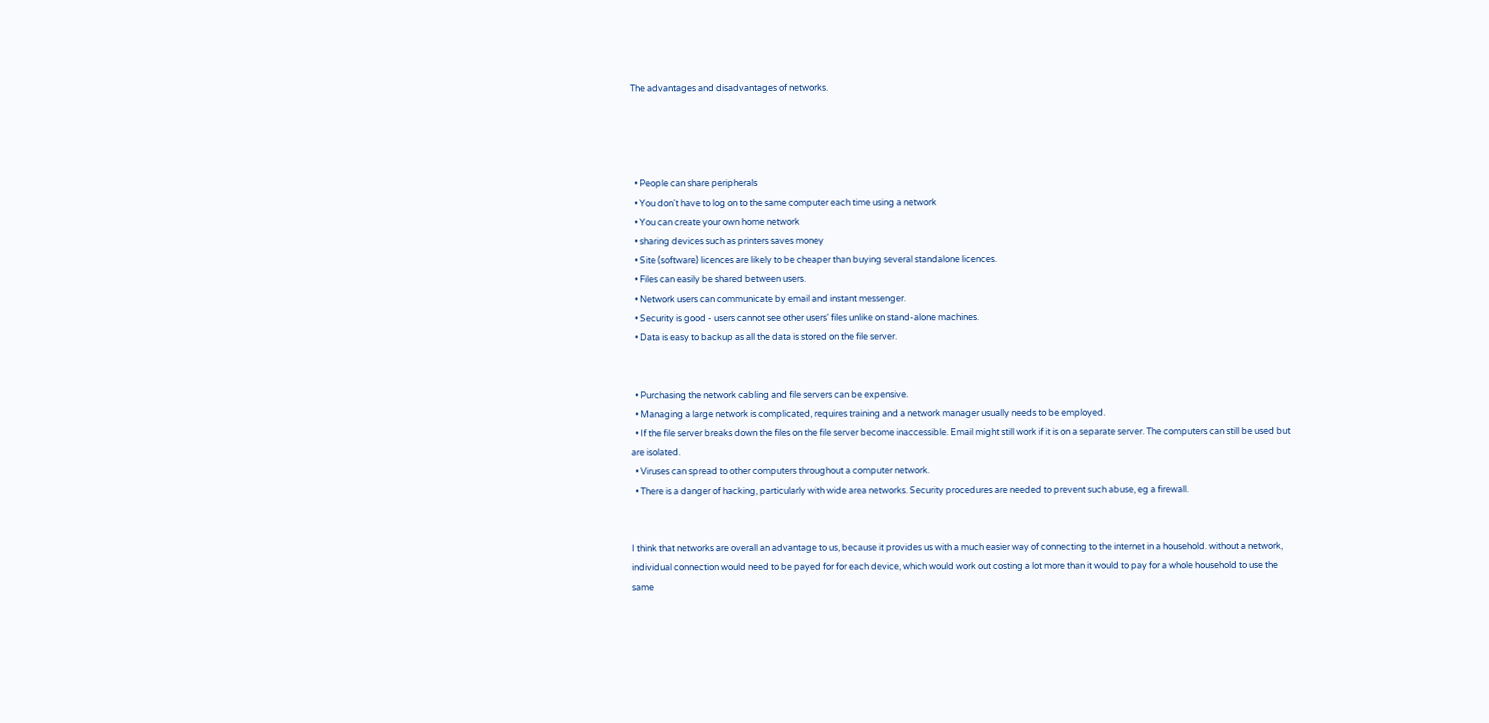The advantages and disadvantages of networks.




  • People can share peripherals
  • You don't have to log on to the same computer each time using a network
  • You can create your own home network
  • sharing devices such as printers saves money
  • Site (software) licences are likely to be cheaper than buying several standalone licences.
  • Files can easily be shared between users.
  • Network users can communicate by email and instant messenger.
  • Security is good - users cannot see other users' files unlike on stand-alone machines.
  • Data is easy to backup as all the data is stored on the file server.


  • Purchasing the network cabling and file servers can be expensive.
  • Managing a large network is complicated, requires training and a network manager usually needs to be employed.
  • If the file server breaks down the files on the file server become inaccessible. Email might still work if it is on a separate server. The computers can still be used but are isolated.
  • Viruses can spread to other computers throughout a computer network.
  • There is a danger of hacking, particularly with wide area networks. Security procedures are needed to prevent such abuse, eg a firewall.


I think that networks are overall an advantage to us, because it provides us with a much easier way of connecting to the internet in a household. without a network, individual connection would need to be payed for for each device, which would work out costing a lot more than it would to pay for a whole household to use the same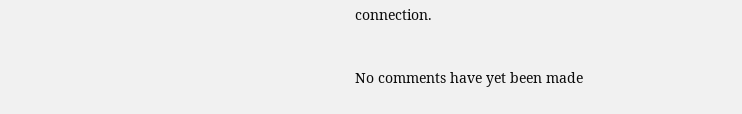connection.


No comments have yet been made